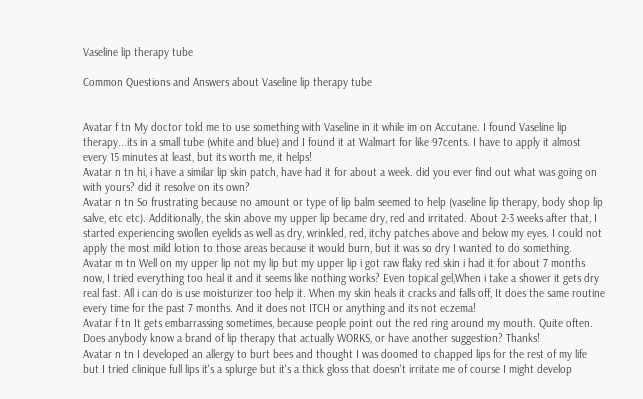Vaseline lip therapy tube

Common Questions and Answers about Vaseline lip therapy tube


Avatar f tn My doctor told me to use something with Vaseline in it while im on Accutane. I found Vaseline lip therapy...its in a small tube (white and blue) and I found it at Walmart for like 97cents. I have to apply it almost every 15 minutes at least, but its worth me, it helps!
Avatar n tn hi, i have a similar lip skin patch, have had it for about a week. did you ever find out what was going on with yours? did it resolve on its own?
Avatar n tn So frustrating because no amount or type of lip balm seemed to help (vaseline lip therapy, body shop lip salve, etc etc). Additionally, the skin above my upper lip became dry, red and irritated. About 2-3 weeks after that, I started experiencing swollen eyelids as well as dry, wrinkled, red, itchy patches above and below my eyes. I could not apply the most mild lotion to those areas because it would burn, but it was so dry I wanted to do something.
Avatar m tn Well on my upper lip not my lip but my upper lip i got raw flaky red skin i had it for about 7 months now, I tried everything too heal it and it seems like nothing works? Even topical gel,When i take a shower it gets dry real fast. All i can do is use moisturizer too help it. When my skin heals it cracks and falls off, It does the same routine every time for the past 7 months. And it does not ITCH or anything and its not eczema!
Avatar f tn It gets embarrassing sometimes, because people point out the red ring around my mouth. Quite often. Does anybody know a brand of lip therapy that actually WORKS, or have another suggestion? Thanks!
Avatar n tn I developed an allergy to burt bees and thought I was doomed to chapped lips for the rest of my life but I tried clinique full lips it's a splurge but it's a thick gloss that doesn't irritate me of course I might develop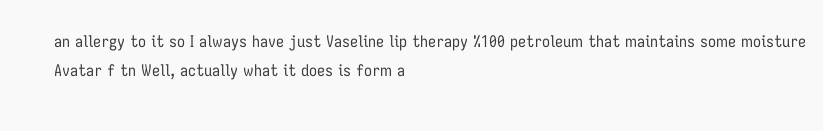an allergy to it so I always have just Vaseline lip therapy %100 petroleum that maintains some moisture
Avatar f tn Well, actually what it does is form a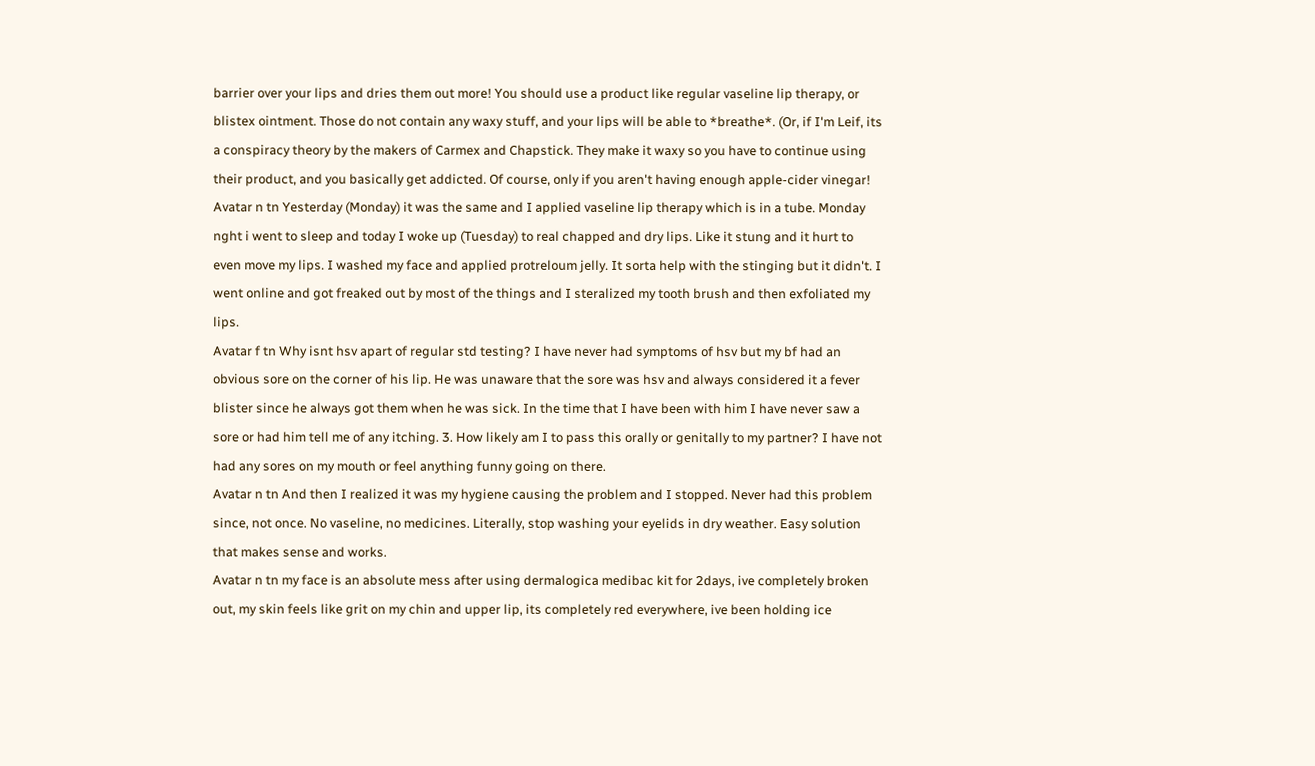barrier over your lips and dries them out more! You should use a product like regular vaseline lip therapy, or blistex ointment. Those do not contain any waxy stuff, and your lips will be able to *breathe*. (Or, if I'm Leif, its a conspiracy theory by the makers of Carmex and Chapstick. They make it waxy so you have to continue using their product, and you basically get addicted. Of course, only if you aren't having enough apple-cider vinegar!
Avatar n tn Yesterday (Monday) it was the same and I applied vaseline lip therapy which is in a tube. Monday nght i went to sleep and today I woke up (Tuesday) to real chapped and dry lips. Like it stung and it hurt to even move my lips. I washed my face and applied protreloum jelly. It sorta help with the stinging but it didn't. I went online and got freaked out by most of the things and I steralized my tooth brush and then exfoliated my lips.
Avatar f tn Why isnt hsv apart of regular std testing? I have never had symptoms of hsv but my bf had an obvious sore on the corner of his lip. He was unaware that the sore was hsv and always considered it a fever blister since he always got them when he was sick. In the time that I have been with him I have never saw a sore or had him tell me of any itching. 3. How likely am I to pass this orally or genitally to my partner? I have not had any sores on my mouth or feel anything funny going on there.
Avatar n tn And then I realized it was my hygiene causing the problem and I stopped. Never had this problem since, not once. No vaseline, no medicines. Literally, stop washing your eyelids in dry weather. Easy solution that makes sense and works.
Avatar n tn my face is an absolute mess after using dermalogica medibac kit for 2days, ive completely broken out, my skin feels like grit on my chin and upper lip, its completely red everywhere, ive been holding ice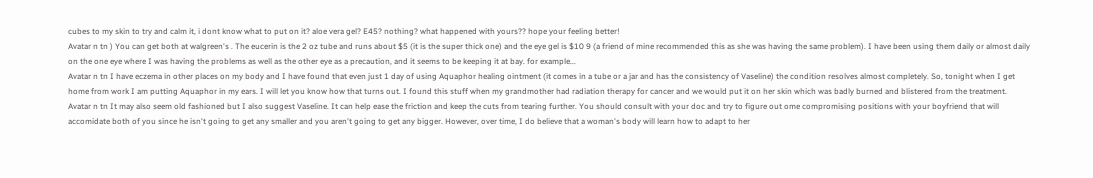cubes to my skin to try and calm it, i dont know what to put on it? aloe vera gel? E45? nothing? what happened with yours?? hope your feeling better!
Avatar n tn ) You can get both at walgreen's . The eucerin is the 2 oz tube and runs about $5 (it is the super thick one) and the eye gel is $10 9 (a friend of mine recommended this as she was having the same problem). I have been using them daily or almost daily on the one eye where I was having the problems as well as the other eye as a precaution, and it seems to be keeping it at bay. for example...
Avatar n tn I have eczema in other places on my body and I have found that even just 1 day of using Aquaphor healing ointment (it comes in a tube or a jar and has the consistency of Vaseline) the condition resolves almost completely. So, tonight when I get home from work I am putting Aquaphor in my ears. I will let you know how that turns out. I found this stuff when my grandmother had radiation therapy for cancer and we would put it on her skin which was badly burned and blistered from the treatment.
Avatar n tn It may also seem old fashioned but I also suggest Vaseline. It can help ease the friction and keep the cuts from tearing further. You should consult with your doc and try to figure out ome compromising positions with your boyfriend that will accomidate both of you since he isn't going to get any smaller and you aren't going to get any bigger. However, over time, I do believe that a woman's body will learn how to adapt to her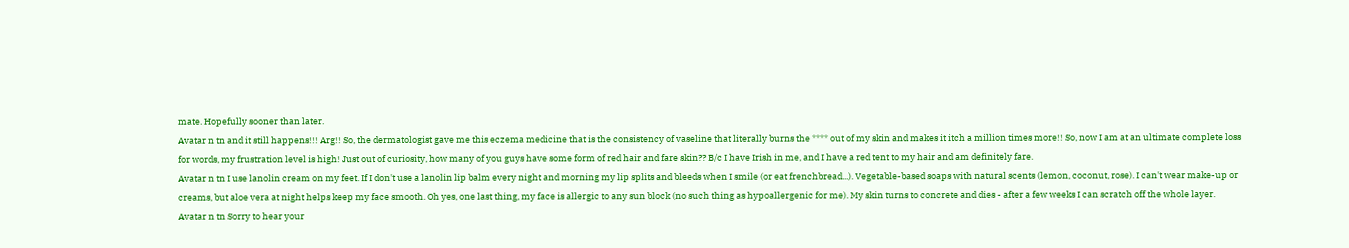mate. Hopefully sooner than later.
Avatar n tn and it still happens!!! Arg!! So, the dermatologist gave me this eczema medicine that is the consistency of vaseline that literally burns the **** out of my skin and makes it itch a million times more!! So, now I am at an ultimate complete loss for words, my frustration level is high! Just out of curiosity, how many of you guys have some form of red hair and fare skin?? B/c I have Irish in me, and I have a red tent to my hair and am definitely fare.
Avatar n tn I use lanolin cream on my feet. If I don't use a lanolin lip balm every night and morning my lip splits and bleeds when I smile (or eat frenchbread...). Vegetable-based soaps with natural scents (lemon, coconut, rose). I can't wear make-up or creams, but aloe vera at night helps keep my face smooth. Oh yes, one last thing, my face is allergic to any sun block (no such thing as hypoallergenic for me). My skin turns to concrete and dies - after a few weeks I can scratch off the whole layer.
Avatar n tn Sorry to hear your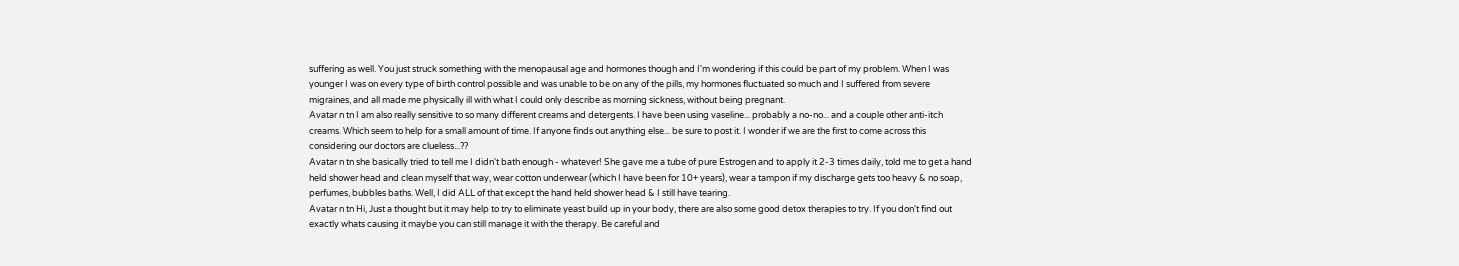suffering as well. You just struck something with the menopausal age and hormones though and I'm wondering if this could be part of my problem. When I was younger I was on every type of birth control possible and was unable to be on any of the pills, my hormones fluctuated so much and I suffered from severe migraines, and all made me physically ill with what I could only describe as morning sickness, without being pregnant.
Avatar n tn I am also really sensitive to so many different creams and detergents. I have been using vaseline... probably a no-no... and a couple other anti-itch creams. Which seem to help for a small amount of time. If anyone finds out anything else... be sure to post it. I wonder if we are the first to come across this considering our doctors are clueless...??
Avatar n tn she basically tried to tell me I didn't bath enough - whatever! She gave me a tube of pure Estrogen and to apply it 2-3 times daily, told me to get a hand held shower head and clean myself that way, wear cotton underwear (which I have been for 10+ years), wear a tampon if my discharge gets too heavy & no soap, perfumes, bubbles baths. Well, I did ALL of that except the hand held shower head & I still have tearing.
Avatar n tn Hi, Just a thought but it may help to try to eliminate yeast build up in your body, there are also some good detox therapies to try. If you don't find out exactly whats causing it maybe you can still manage it with the therapy. Be careful and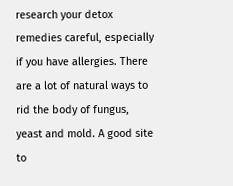research your detox remedies careful, especially if you have allergies. There are a lot of natural ways to rid the body of fungus, yeast and mold. A good site to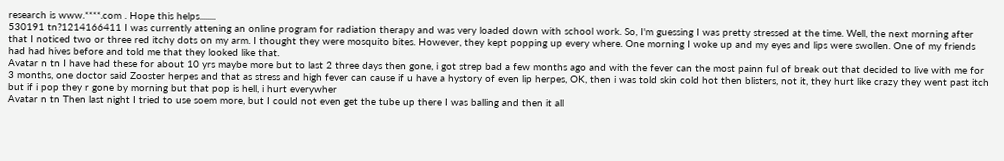research is www.****.com . Hope this helps........
530191 tn?1214166411 I was currently attening an online program for radiation therapy and was very loaded down with school work. So, I'm guessing I was pretty stressed at the time. Well, the next morning after that I noticed two or three red itchy dots on my arm. I thought they were mosquito bites. However, they kept popping up every where. One morning I woke up and my eyes and lips were swollen. One of my friends had had hives before and told me that they looked like that.
Avatar n tn I have had these for about 10 yrs maybe more but to last 2 three days then gone, i got strep bad a few months ago and with the fever can the most painn ful of break out that decided to live with me for 3 months, one doctor said Zooster herpes and that as stress and high fever can cause if u have a hystory of even lip herpes, OK, then i was told skin cold hot then blisters, not it, they hurt like crazy they went past itch but if i pop they r gone by morning but that pop is hell, i hurt everywher
Avatar n tn Then last night I tried to use soem more, but I could not even get the tube up there I was balling and then it all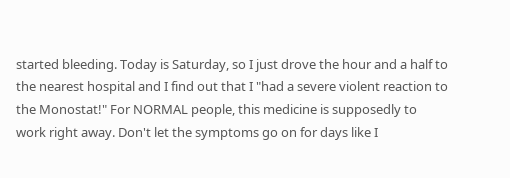started bleeding. Today is Saturday, so I just drove the hour and a half to the nearest hospital and I find out that I "had a severe violent reaction to the Monostat!" For NORMAL people, this medicine is supposedly to work right away. Don't let the symptoms go on for days like I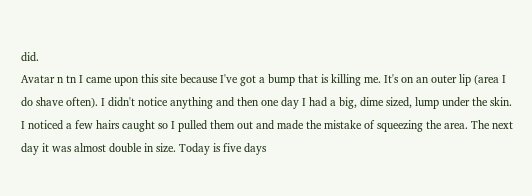did.
Avatar n tn I came upon this site because I've got a bump that is killing me. It's on an outer lip (area I do shave often). I didn't notice anything and then one day I had a big, dime sized, lump under the skin. I noticed a few hairs caught so I pulled them out and made the mistake of squeezing the area. The next day it was almost double in size. Today is five days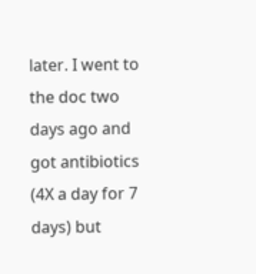later. I went to the doc two days ago and got antibiotics (4X a day for 7 days) but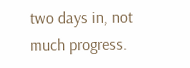two days in, not much progress.